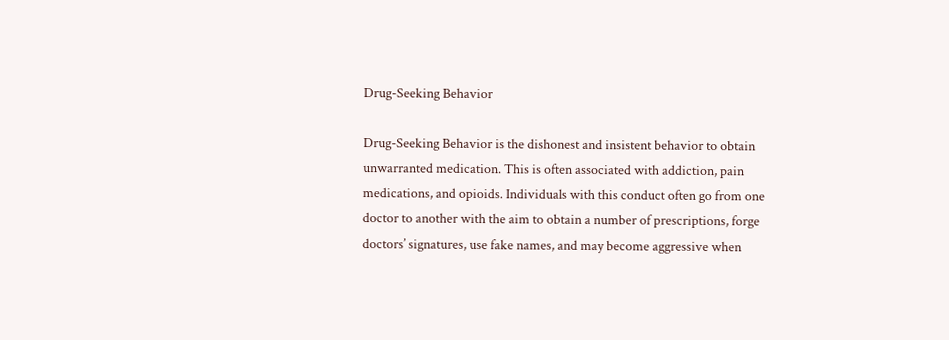Drug-Seeking Behavior

Drug-Seeking Behavior is the dishonest and insistent behavior to obtain unwarranted medication. This is often associated with addiction, pain medications, and opioids. Individuals with this conduct often go from one doctor to another with the aim to obtain a number of prescriptions, forge doctors’ signatures, use fake names, and may become aggressive when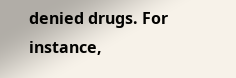denied drugs. For instance,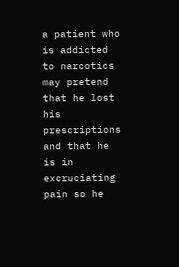a patient who is addicted to narcotics may pretend that he lost his prescriptions and that he is in excruciating pain so he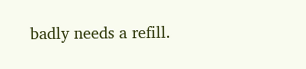badly needs a refill.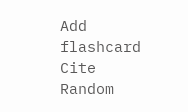Add flashcard Cite Random